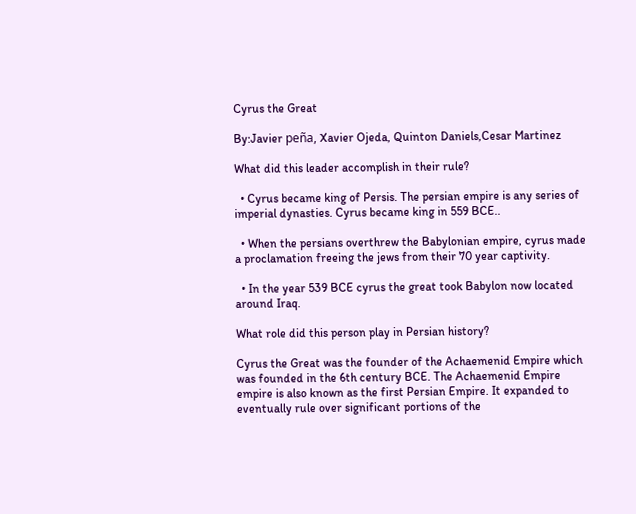Cyrus the Great

By:Javier peña, Xavier Ojeda, Quinton Daniels,Cesar Martinez

What did this leader accomplish in their rule?

  • Cyrus became king of Persis. The persian empire is any series of imperial dynasties. Cyrus became king in 559 BCE..

  • When the persians overthrew the Babylonian empire, cyrus made a proclamation freeing the jews from their 70 year captivity.

  • In the year 539 BCE cyrus the great took Babylon now located around Iraq.

What role did this person play in Persian history?

Cyrus the Great was the founder of the Achaemenid Empire which was founded in the 6th century BCE. The Achaemenid Empire empire is also known as the first Persian Empire. It expanded to eventually rule over significant portions of the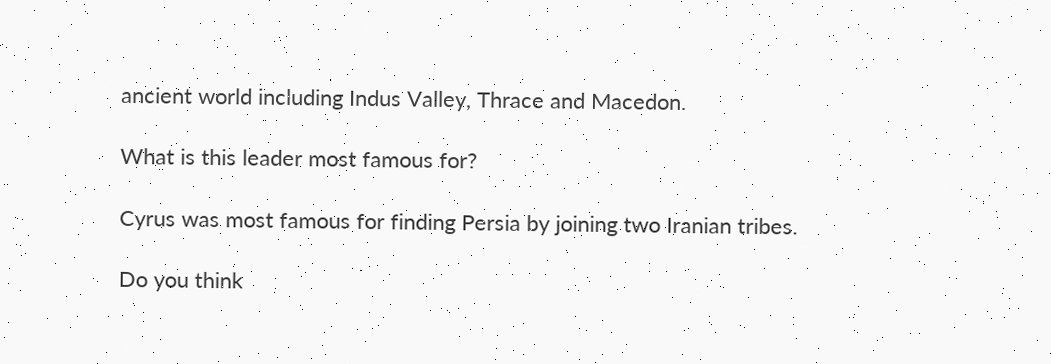ancient world including Indus Valley, Thrace and Macedon.

What is this leader most famous for?

Cyrus was most famous for finding Persia by joining two Iranian tribes.

Do you think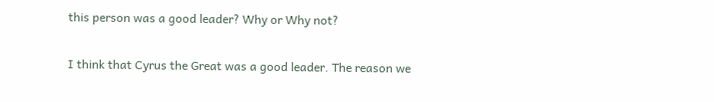this person was a good leader? Why or Why not?

I think that Cyrus the Great was a good leader. The reason we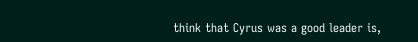think that Cyrus was a good leader is,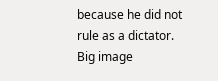because he did not rule as a dictator.
Big image